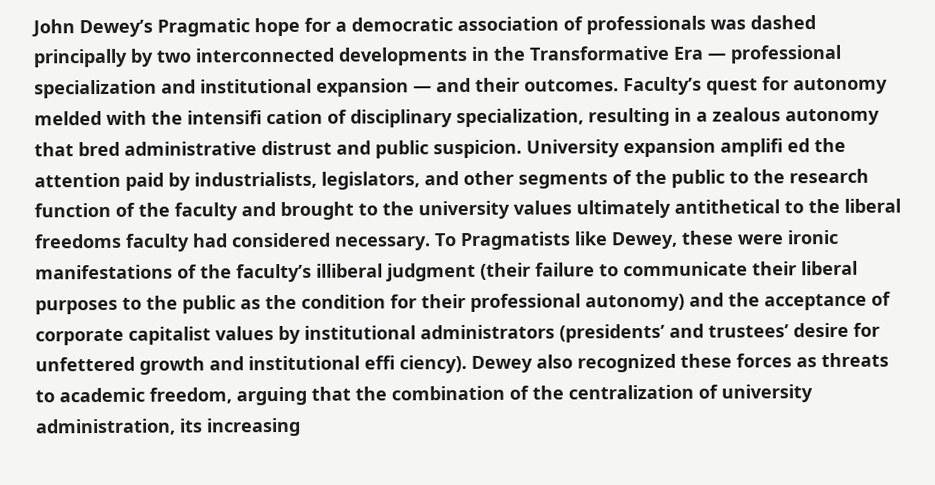John Dewey’s Pragmatic hope for a democratic association of professionals was dashed principally by two interconnected developments in the Transformative Era — professional specialization and institutional expansion — and their outcomes. Faculty’s quest for autonomy melded with the intensifi cation of disciplinary specialization, resulting in a zealous autonomy that bred administrative distrust and public suspicion. University expansion amplifi ed the attention paid by industrialists, legislators, and other segments of the public to the research function of the faculty and brought to the university values ultimately antithetical to the liberal freedoms faculty had considered necessary. To Pragmatists like Dewey, these were ironic manifestations of the faculty’s illiberal judgment (their failure to communicate their liberal purposes to the public as the condition for their professional autonomy) and the acceptance of corporate capitalist values by institutional administrators (presidents’ and trustees’ desire for unfettered growth and institutional effi ciency). Dewey also recognized these forces as threats to academic freedom, arguing that the combination of the centralization of university administration, its increasing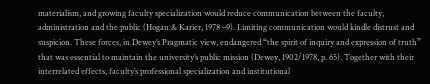materialism, and growing faculty specialization would reduce communication between the faculty, administration and the public (Hogan & Karier, 1978 –9). Limiting communication would kindle distrust and suspicion. These forces, in Dewey’s Pragmatic view, endangered “the spirit of inquiry and expression of truth” that was essential to maintain the university’s public mission (Dewey, 1902/1978, p. 65). Together with their interrelated effects, faculty’s professional specialization and institutional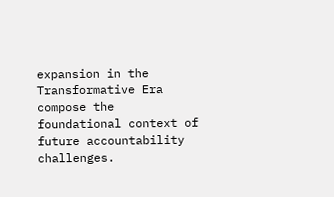expansion in the Transformative Era compose the foundational context of future accountability challenges.